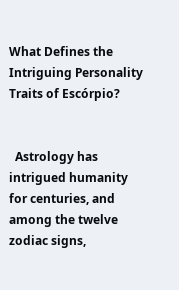What Defines the Intriguing Personality Traits of Escórpio?


  Astrology has intrigued humanity for centuries, and among the twelve zodiac signs,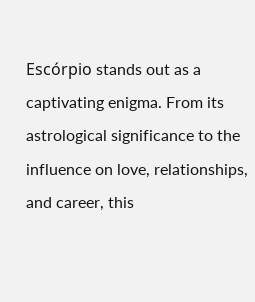Escórpio stands out as a captivating enigma. From its astrological significance to the influence on love, relationships, and career, this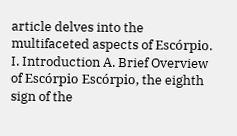article delves into the multifaceted aspects of Escórpio. I. Introduction A. Brief Overview of Escórpio Escórpio, the eighth sign of the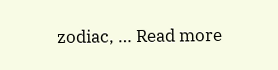zodiac, … Read more